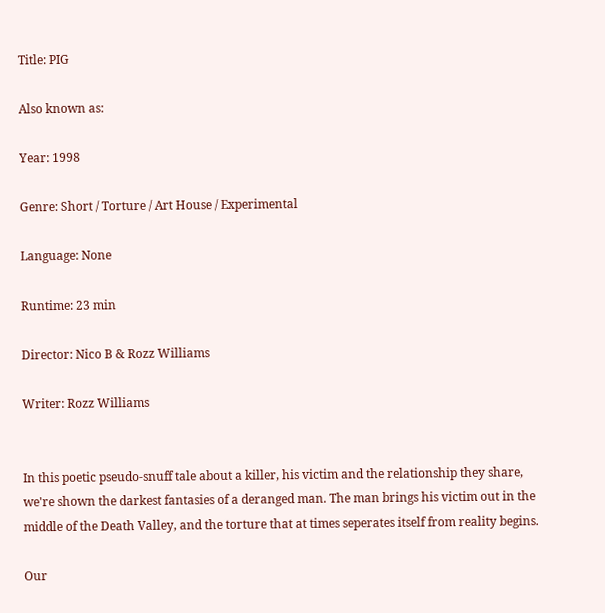Title: PIG

Also known as:

Year: 1998

Genre: Short / Torture / Art House / Experimental

Language: None

Runtime: 23 min

Director: Nico B & Rozz Williams

Writer: Rozz Williams


In this poetic pseudo-snuff tale about a killer, his victim and the relationship they share, we're shown the darkest fantasies of a deranged man. The man brings his victim out in the middle of the Death Valley, and the torture that at times seperates itself from reality begins.

Our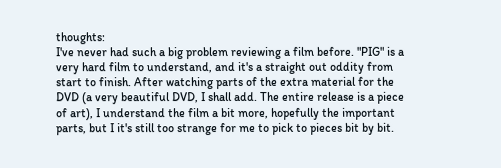thoughts:
I've never had such a big problem reviewing a film before. "PIG" is a very hard film to understand, and it's a straight out oddity from start to finish. After watching parts of the extra material for the DVD (a very beautiful DVD, I shall add. The entire release is a piece of art), I understand the film a bit more, hopefully the important parts, but I it's still too strange for me to pick to pieces bit by bit.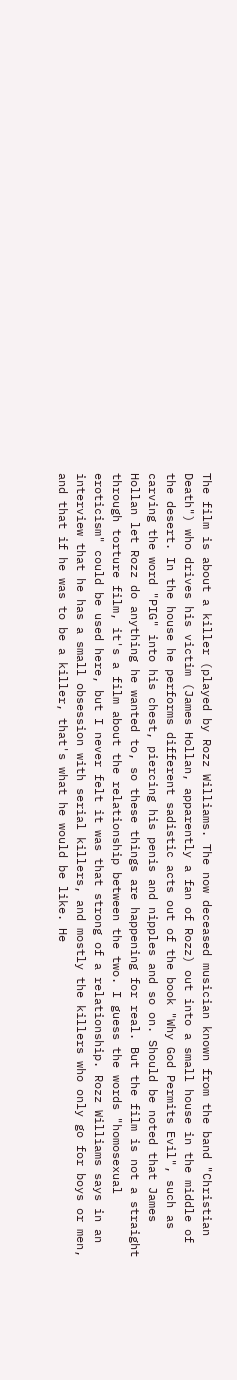The film is about a killer (played by Rozz Williams. The now deceased musician known from the band "Christian Death") who drives his victim (James Hollan, apparently a fan of Rozz) out into a small house in the middle of the desert. In the house he performs different sadistic acts out of the book "Why God Permits Evil", such as carving the word "PIG" into his chest, piercing his penis and nipples and so on. Should be noted that James Hollan let Rozz do anything he wanted to, so these things are happening for real. But the film is not a straight through torture film, it's a film about the relationship between the two. I guess the words "homosexual eroticism" could be used here, but I never felt it was that strong of a relationship. Rozz Williams says in an interview that he has a small obsession with serial killers, and mostly the killers who only go for boys or men, and that if he was to be a killer, that's what he would be like. He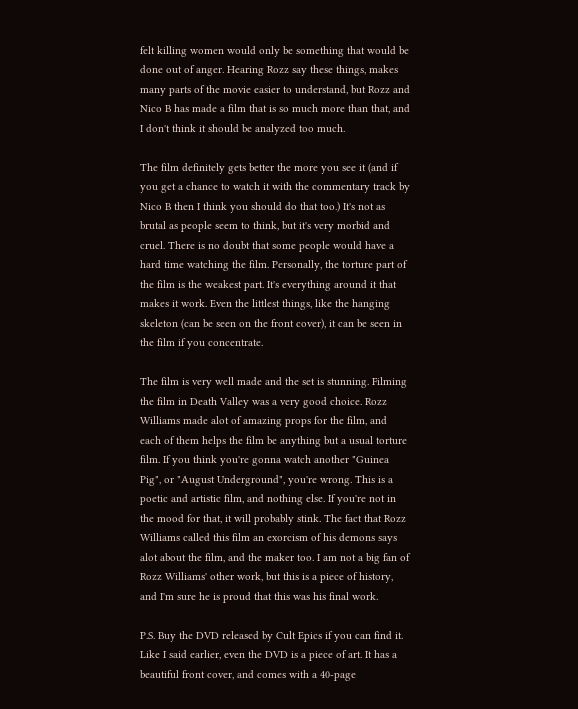felt killing women would only be something that would be done out of anger. Hearing Rozz say these things, makes many parts of the movie easier to understand, but Rozz and Nico B has made a film that is so much more than that, and I don't think it should be analyzed too much.

The film definitely gets better the more you see it (and if you get a chance to watch it with the commentary track by Nico B then I think you should do that too.) It's not as brutal as people seem to think, but it's very morbid and cruel. There is no doubt that some people would have a hard time watching the film. Personally, the torture part of the film is the weakest part. It's everything around it that makes it work. Even the littlest things, like the hanging skeleton (can be seen on the front cover), it can be seen in the film if you concentrate.

The film is very well made and the set is stunning. Filming the film in Death Valley was a very good choice. Rozz Williams made alot of amazing props for the film, and each of them helps the film be anything but a usual torture film. If you think you're gonna watch another "Guinea Pig", or "August Underground", you're wrong. This is a poetic and artistic film, and nothing else. If you're not in the mood for that, it will probably stink. The fact that Rozz Williams called this film an exorcism of his demons says alot about the film, and the maker too. I am not a big fan of Rozz Williams' other work, but this is a piece of history, and I'm sure he is proud that this was his final work.

P.S. Buy the DVD released by Cult Epics if you can find it. Like I said earlier, even the DVD is a piece of art. It has a beautiful front cover, and comes with a 40-page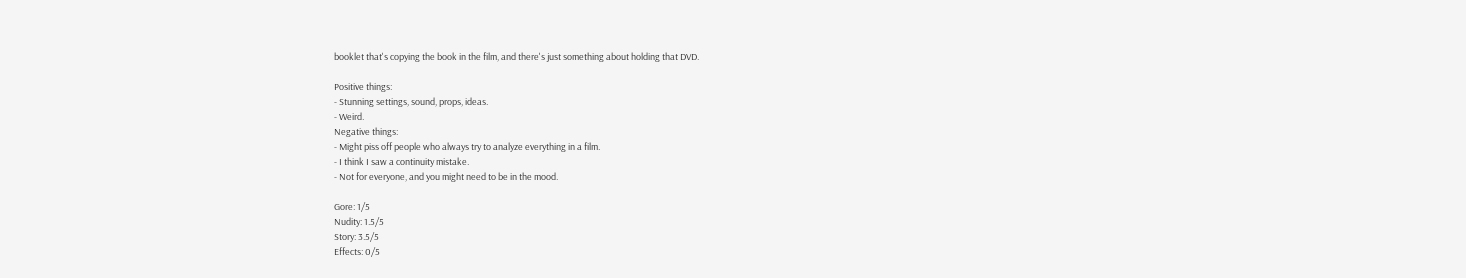booklet that's copying the book in the film, and there's just something about holding that DVD.

Positive things:
- Stunning settings, sound, props, ideas.
- Weird.
Negative things:
- Might piss off people who always try to analyze everything in a film.
- I think I saw a continuity mistake.
- Not for everyone, and you might need to be in the mood.

Gore: 1/5
Nudity: 1.5/5
Story: 3.5/5
Effects: 0/5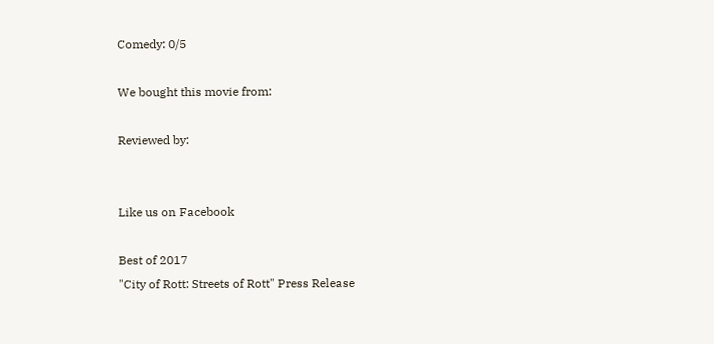Comedy: 0/5

We bought this movie from:

Reviewed by:


Like us on Facebook

Best of 2017
"City of Rott: Streets of Rott" Press Release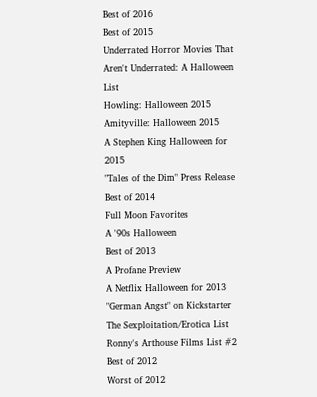Best of 2016
Best of 2015
Underrated Horror Movies That Aren't Underrated: A Halloween List
Howling: Halloween 2015
Amityville: Halloween 2015
A Stephen King Halloween for 2015
"Tales of the Dim" Press Release
Best of 2014
Full Moon Favorites
A '90s Halloween
Best of 2013
A Profane Preview
A Netflix Halloween for 2013
"German Angst" on Kickstarter
The Sexploitation/Erotica List
Ronny's Arthouse Films List #2
Best of 2012
Worst of 2012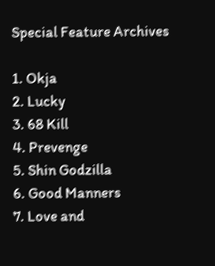Special Feature Archives

1. Okja
2. Lucky
3. 68 Kill
4. Prevenge
5. Shin Godzilla
6. Good Manners
7. Love and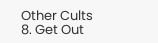Other Cults
8. Get Out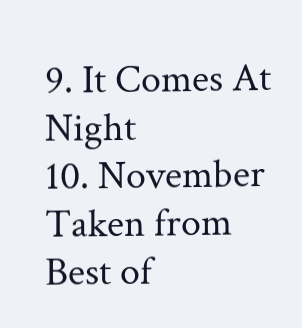9. It Comes At Night
10. November
Taken from Best of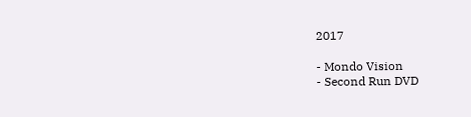2017

- Mondo Vision
- Second Run DVD